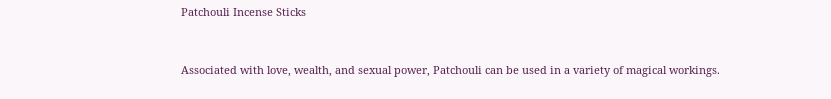Patchouli Incense Sticks


Associated with love, wealth, and sexual power, Patchouli can be used in a variety of magical workings.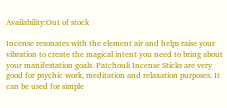Availability:Out of stock

Incense resonates with the element air and helps raise your vibration to create the magical intent you need to bring about your manifestation goals. Patchouli Incense Sticks are very good for psychic work, meditation and relaxation purposes. It can be used for simple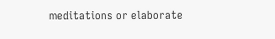meditations or elaborate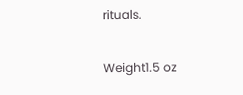rituals.

Weight1.5 oz